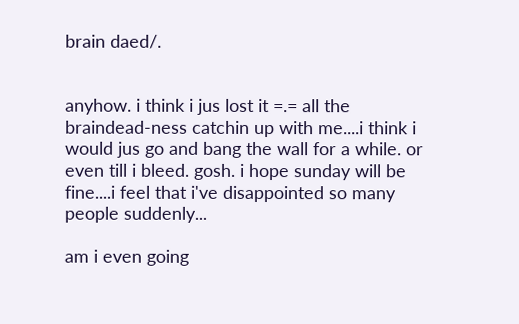brain daed/.


anyhow. i think i jus lost it =.= all the braindead-ness catchin up with me....i think i would jus go and bang the wall for a while. or even till i bleed. gosh. i hope sunday will be fine....i feel that i've disappointed so many people suddenly...

am i even going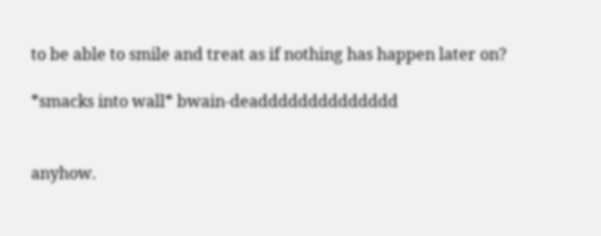to be able to smile and treat as if nothing has happen later on?

*smacks into wall* bwain-deadddddddddddddd


anyhow.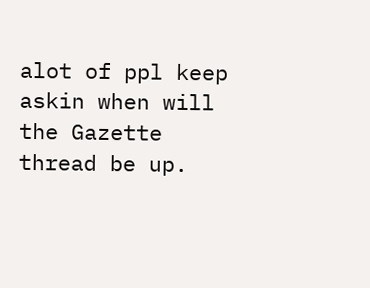alot of ppl keep askin when will the Gazette thread be up.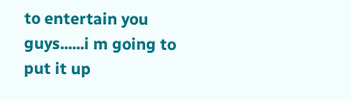to entertain you guys......i m going to put it up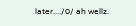later..../0/ ah wellz.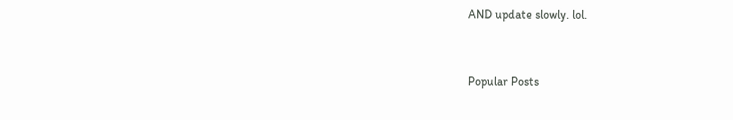AND update slowly. lol.


Popular Posts